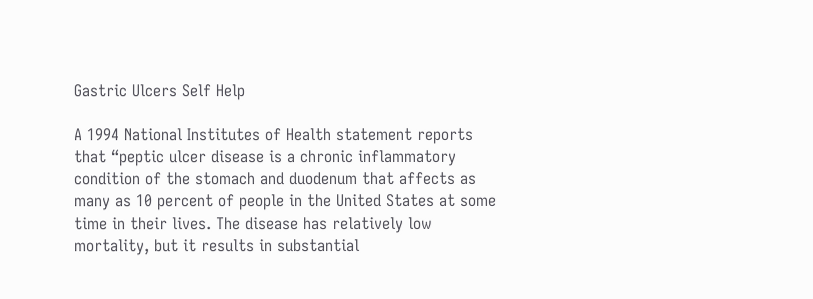Gastric Ulcers Self Help

A 1994 National Institutes of Health statement reports that “peptic ulcer disease is a chronic inflammatory condition of the stomach and duodenum that affects as many as 10 percent of people in the United States at some time in their lives. The disease has relatively low mortality, but it results in substantial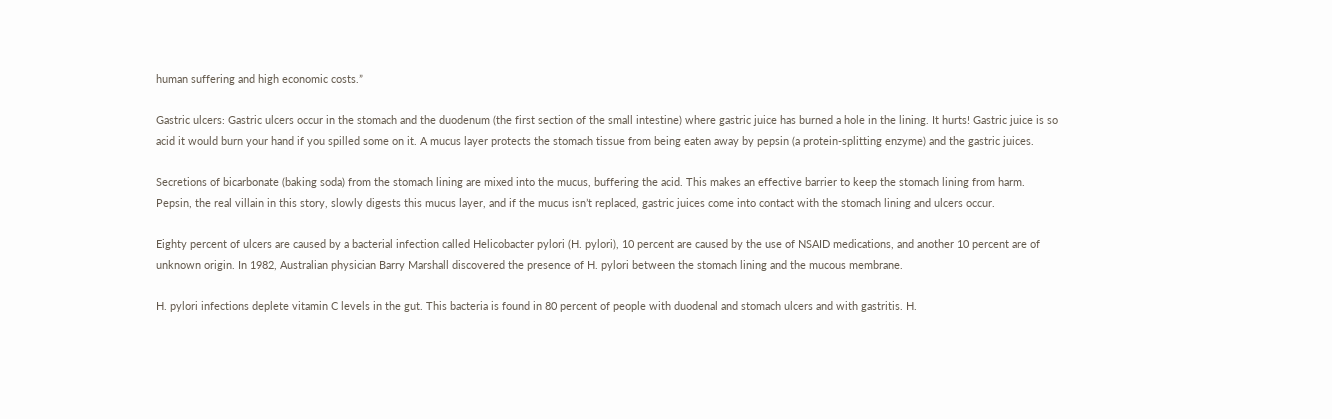human suffering and high economic costs.”

Gastric ulcers: Gastric ulcers occur in the stomach and the duodenum (the first section of the small intestine) where gastric juice has burned a hole in the lining. It hurts! Gastric juice is so acid it would burn your hand if you spilled some on it. A mucus layer protects the stomach tissue from being eaten away by pepsin (a protein-splitting enzyme) and the gastric juices.

Secretions of bicarbonate (baking soda) from the stomach lining are mixed into the mucus, buffering the acid. This makes an effective barrier to keep the stomach lining from harm. Pepsin, the real villain in this story, slowly digests this mucus layer, and if the mucus isn’t replaced, gastric juices come into contact with the stomach lining and ulcers occur.

Eighty percent of ulcers are caused by a bacterial infection called Helicobacter pylori (H. pylori), 10 percent are caused by the use of NSAID medications, and another 10 percent are of unknown origin. In 1982, Australian physician Barry Marshall discovered the presence of H. pylori between the stomach lining and the mucous membrane.

H. pylori infections deplete vitamin C levels in the gut. This bacteria is found in 80 percent of people with duodenal and stomach ulcers and with gastritis. H.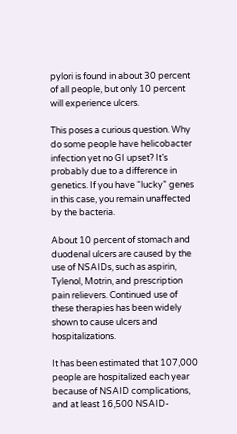pylori is found in about 30 percent of all people, but only 10 percent will experience ulcers.

This poses a curious question. Why do some people have helicobacter infection yet no GI upset? It’s probably due to a difference in genetics. If you have “lucky” genes in this case, you remain unaffected by the bacteria.

About 10 percent of stomach and duodenal ulcers are caused by the use of NSAIDs, such as aspirin, Tylenol, Motrin, and prescription pain relievers. Continued use of these therapies has been widely shown to cause ulcers and hospitalizations.

It has been estimated that 107,000 people are hospitalized each year because of NSAID complications, and at least 16,500 NSAID-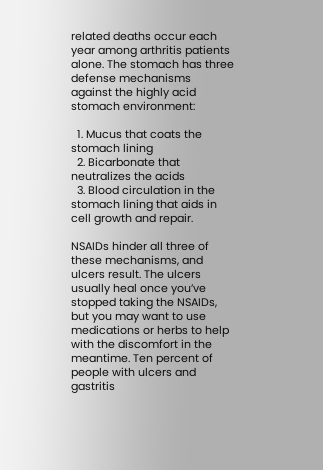related deaths occur each year among arthritis patients alone. The stomach has three defense mechanisms against the highly acid stomach environment:

  1. Mucus that coats the stomach lining
  2. Bicarbonate that neutralizes the acids
  3. Blood circulation in the stomach lining that aids in cell growth and repair.

NSAIDs hinder all three of these mechanisms, and ulcers result. The ulcers usually heal once you’ve stopped taking the NSAIDs, but you may want to use medications or herbs to help with the discomfort in the meantime. Ten percent of people with ulcers and gastritis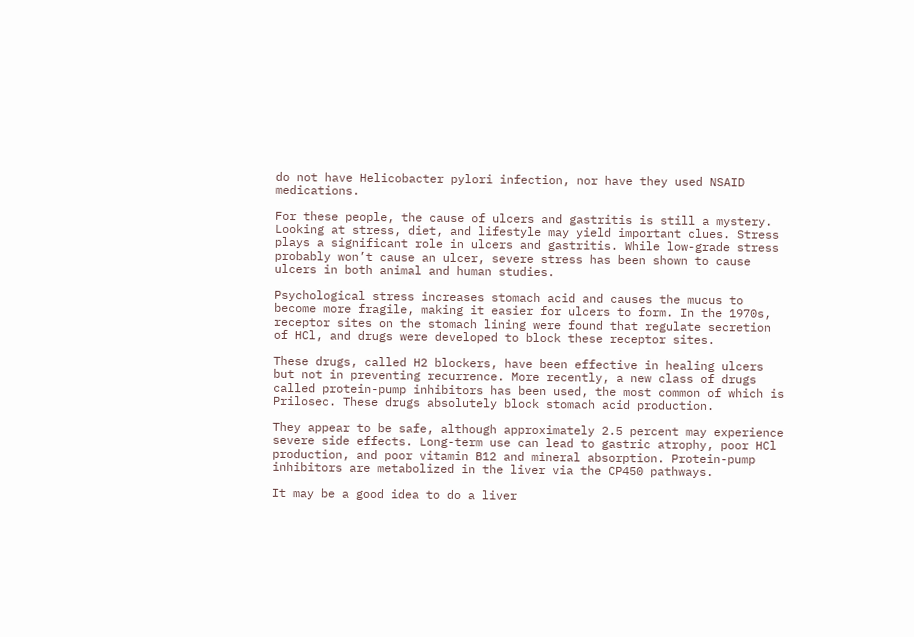do not have Helicobacter pylori infection, nor have they used NSAID medications.

For these people, the cause of ulcers and gastritis is still a mystery. Looking at stress, diet, and lifestyle may yield important clues. Stress plays a significant role in ulcers and gastritis. While low-grade stress probably won’t cause an ulcer, severe stress has been shown to cause ulcers in both animal and human studies.

Psychological stress increases stomach acid and causes the mucus to become more fragile, making it easier for ulcers to form. In the 1970s, receptor sites on the stomach lining were found that regulate secretion of HCl, and drugs were developed to block these receptor sites.

These drugs, called H2 blockers, have been effective in healing ulcers but not in preventing recurrence. More recently, a new class of drugs called protein-pump inhibitors has been used, the most common of which is Prilosec. These drugs absolutely block stomach acid production.

They appear to be safe, although approximately 2.5 percent may experience severe side effects. Long-term use can lead to gastric atrophy, poor HCl production, and poor vitamin B12 and mineral absorption. Protein-pump inhibitors are metabolized in the liver via the CP450 pathways.

It may be a good idea to do a liver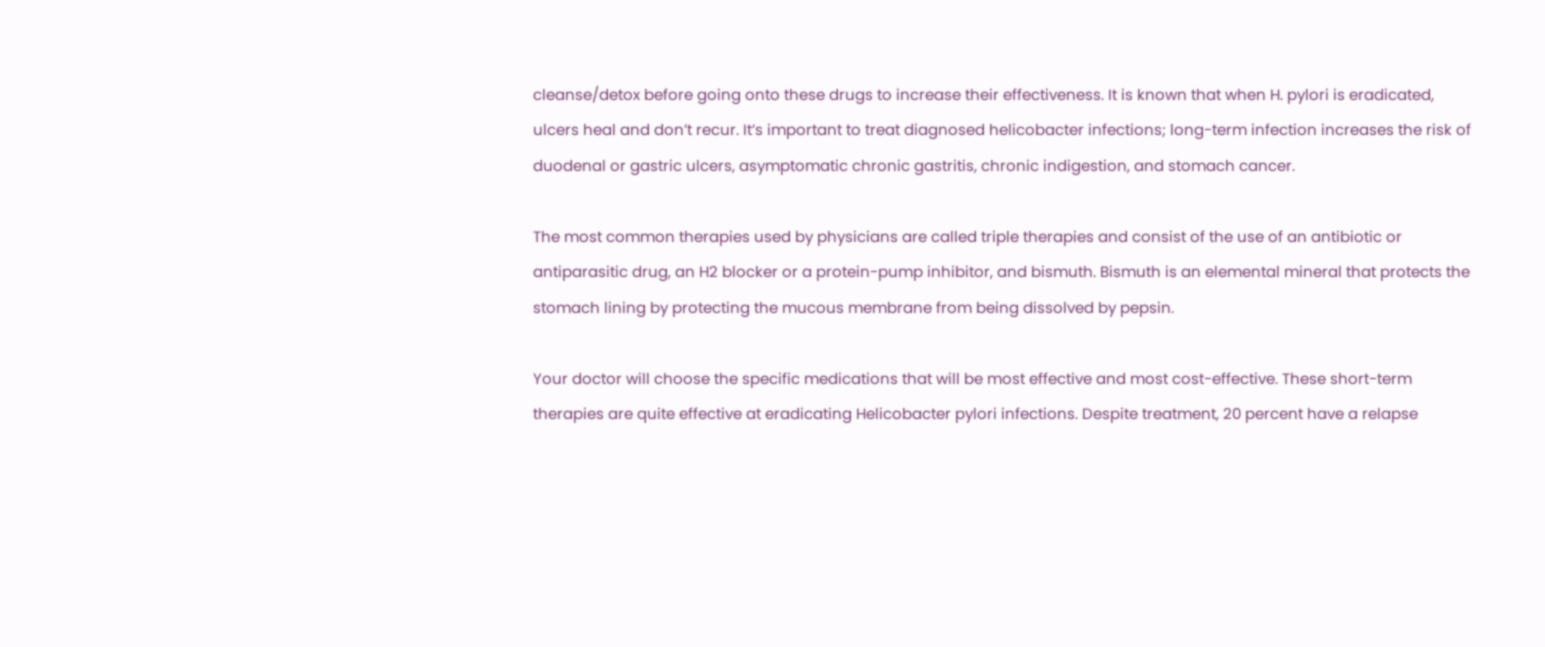cleanse/detox before going onto these drugs to increase their effectiveness. It is known that when H. pylori is eradicated, ulcers heal and don’t recur. It’s important to treat diagnosed helicobacter infections; long-term infection increases the risk of duodenal or gastric ulcers, asymptomatic chronic gastritis, chronic indigestion, and stomach cancer.

The most common therapies used by physicians are called triple therapies and consist of the use of an antibiotic or antiparasitic drug, an H2 blocker or a protein-pump inhibitor, and bismuth. Bismuth is an elemental mineral that protects the stomach lining by protecting the mucous membrane from being dissolved by pepsin.

Your doctor will choose the specific medications that will be most effective and most cost-effective. These short-term therapies are quite effective at eradicating Helicobacter pylori infections. Despite treatment, 20 percent have a relapse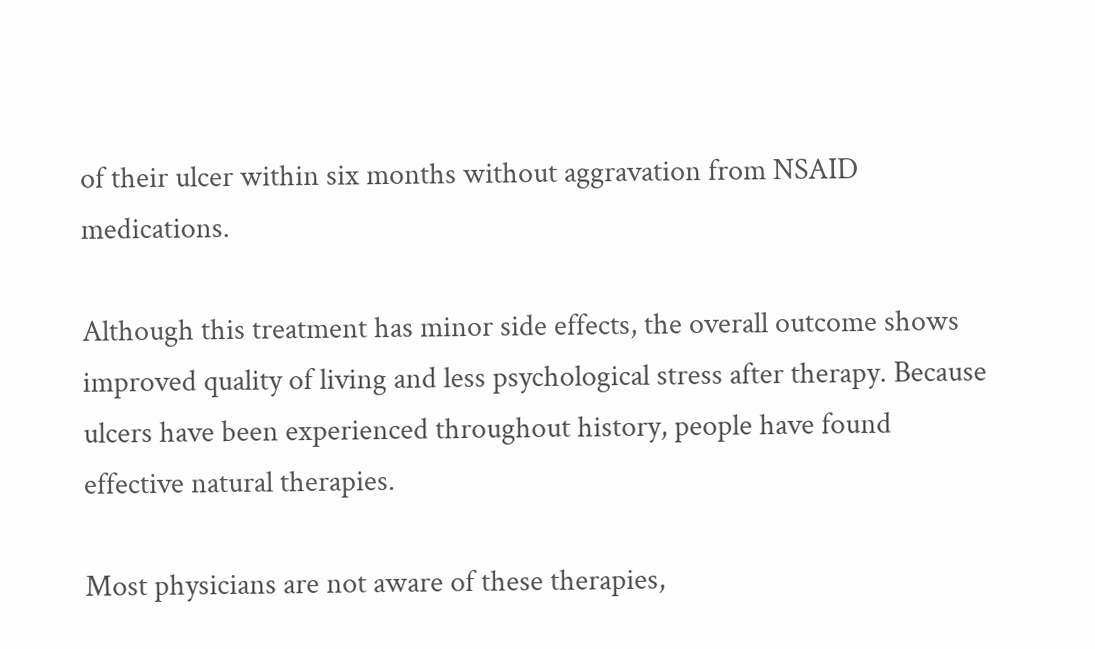of their ulcer within six months without aggravation from NSAID medications.

Although this treatment has minor side effects, the overall outcome shows improved quality of living and less psychological stress after therapy. Because ulcers have been experienced throughout history, people have found effective natural therapies.

Most physicians are not aware of these therapies,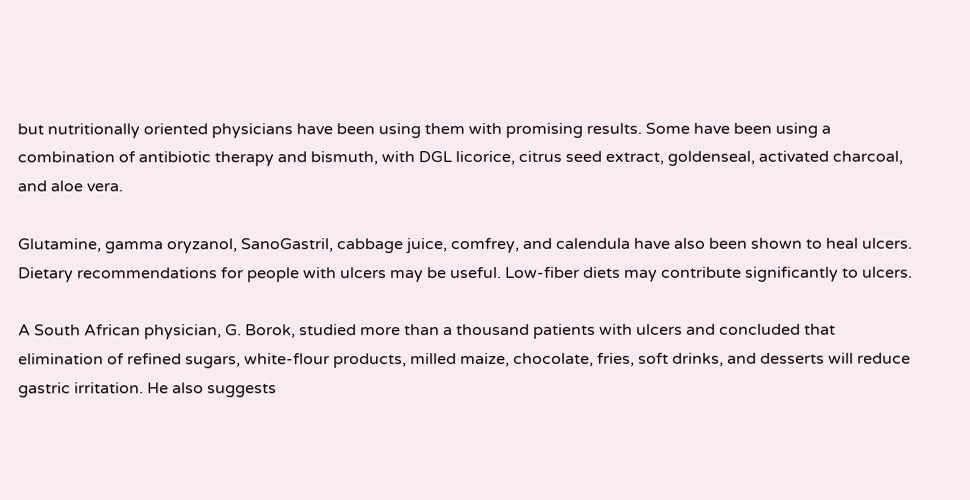but nutritionally oriented physicians have been using them with promising results. Some have been using a combination of antibiotic therapy and bismuth, with DGL licorice, citrus seed extract, goldenseal, activated charcoal, and aloe vera.

Glutamine, gamma oryzanol, SanoGastril, cabbage juice, comfrey, and calendula have also been shown to heal ulcers. Dietary recommendations for people with ulcers may be useful. Low-fiber diets may contribute significantly to ulcers.

A South African physician, G. Borok, studied more than a thousand patients with ulcers and concluded that elimination of refined sugars, white-flour products, milled maize, chocolate, fries, soft drinks, and desserts will reduce gastric irritation. He also suggests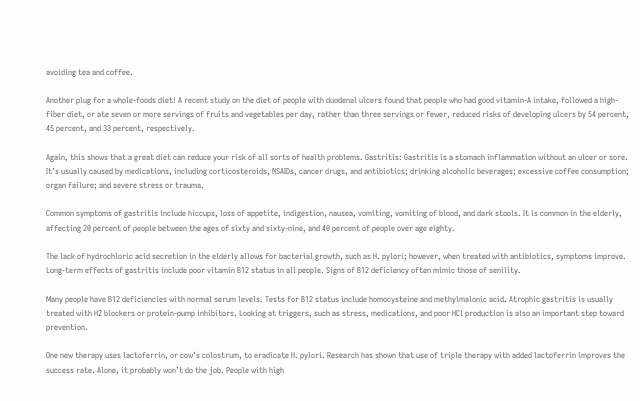avoiding tea and coffee.

Another plug for a whole-foods diet! A recent study on the diet of people with duodenal ulcers found that people who had good vitamin-A intake, followed a high-fiber diet, or ate seven or more servings of fruits and vegetables per day, rather than three servings or fewer, reduced risks of developing ulcers by 54 percent, 45 percent, and 33 percent, respectively.

Again, this shows that a great diet can reduce your risk of all sorts of health problems. Gastritis: Gastritis is a stomach inflammation without an ulcer or sore. It’s usually caused by medications, including corticosteroids, NSAIDs, cancer drugs, and antibiotics; drinking alcoholic beverages; excessive coffee consumption; organ failure; and severe stress or trauma.

Common symptoms of gastritis include hiccups, loss of appetite, indigestion, nausea, vomiting, vomiting of blood, and dark stools. It is common in the elderly, affecting 20 percent of people between the ages of sixty and sixty-nine, and 40 percent of people over age eighty.

The lack of hydrochloric acid secretion in the elderly allows for bacterial growth, such as H. pylori; however, when treated with antibiotics, symptoms improve. Long-term effects of gastritis include poor vitamin B12 status in all people. Signs of B12 deficiency often mimic those of senility.

Many people have B12 deficiencies with normal serum levels. Tests for B12 status include homocysteine and methylmalonic acid. Atrophic gastritis is usually treated with H2 blockers or protein-pump inhibitors. Looking at triggers, such as stress, medications, and poor HCl production is also an important step toward prevention.

One new therapy uses lactoferrin, or cow’s colostrum, to eradicate H. pylori. Research has shown that use of triple therapy with added lactoferrin improves the success rate. Alone, it probably won’t do the job. People with high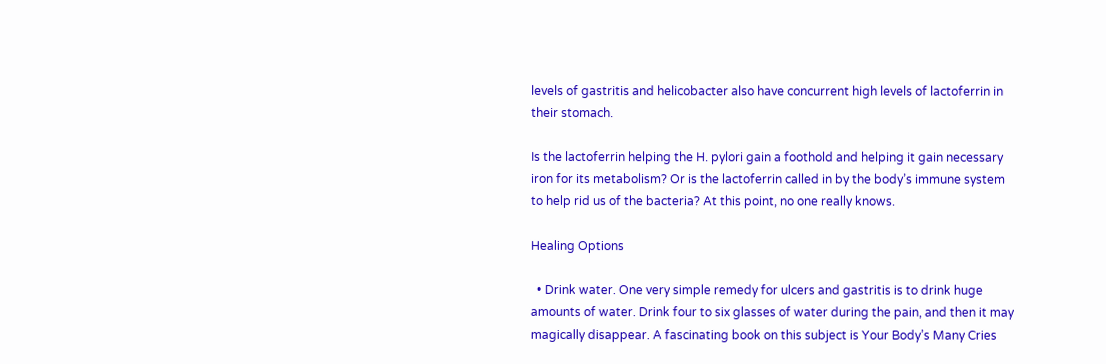levels of gastritis and helicobacter also have concurrent high levels of lactoferrin in their stomach.

Is the lactoferrin helping the H. pylori gain a foothold and helping it gain necessary iron for its metabolism? Or is the lactoferrin called in by the body’s immune system to help rid us of the bacteria? At this point, no one really knows.

Healing Options

  • Drink water. One very simple remedy for ulcers and gastritis is to drink huge amounts of water. Drink four to six glasses of water during the pain, and then it may magically disappear. A fascinating book on this subject is Your Body’s Many Cries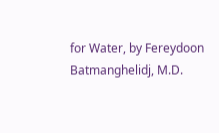for Water, by Fereydoon Batmanghelidj, M.D.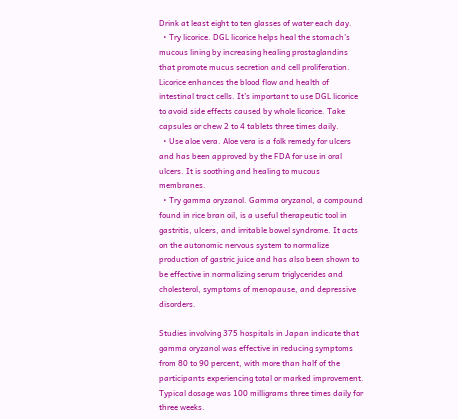Drink at least eight to ten glasses of water each day.
  • Try licorice. DGL licorice helps heal the stomach’s mucous lining by increasing healing prostaglandins that promote mucus secretion and cell proliferation. Licorice enhances the blood flow and health of intestinal tract cells. It’s important to use DGL licorice to avoid side effects caused by whole licorice. Take capsules or chew 2 to 4 tablets three times daily.
  • Use aloe vera. Aloe vera is a folk remedy for ulcers and has been approved by the FDA for use in oral ulcers. It is soothing and healing to mucous membranes.
  • Try gamma oryzanol. Gamma oryzanol, a compound found in rice bran oil, is a useful therapeutic tool in gastritis, ulcers, and irritable bowel syndrome. It acts on the autonomic nervous system to normalize production of gastric juice and has also been shown to be effective in normalizing serum triglycerides and cholesterol, symptoms of menopause, and depressive disorders.

Studies involving 375 hospitals in Japan indicate that gamma oryzanol was effective in reducing symptoms from 80 to 90 percent, with more than half of the participants experiencing total or marked improvement. Typical dosage was 100 milligrams three times daily for three weeks.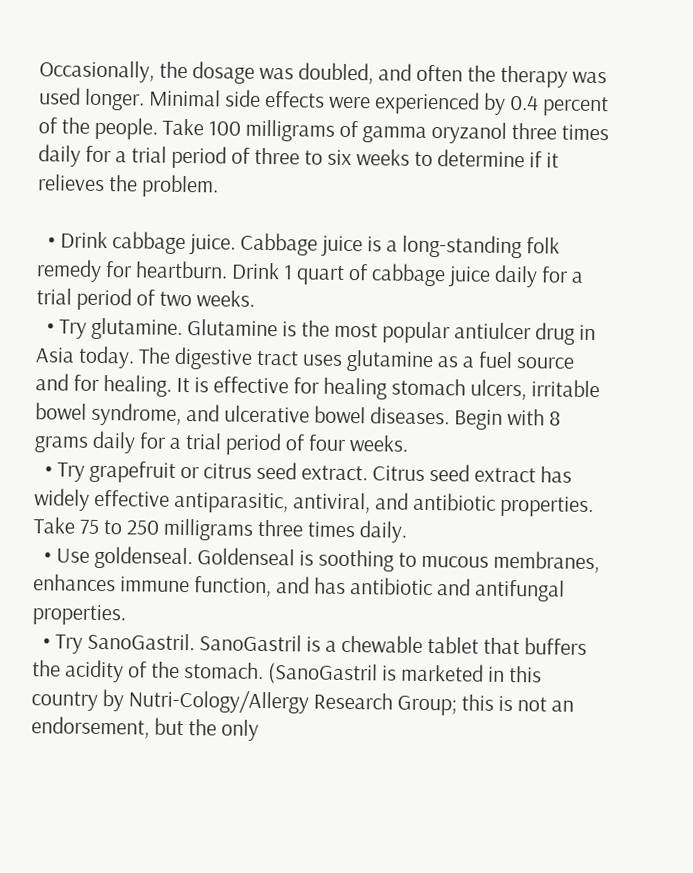Occasionally, the dosage was doubled, and often the therapy was used longer. Minimal side effects were experienced by 0.4 percent of the people. Take 100 milligrams of gamma oryzanol three times daily for a trial period of three to six weeks to determine if it relieves the problem.

  • Drink cabbage juice. Cabbage juice is a long-standing folk remedy for heartburn. Drink 1 quart of cabbage juice daily for a trial period of two weeks.
  • Try glutamine. Glutamine is the most popular antiulcer drug in Asia today. The digestive tract uses glutamine as a fuel source and for healing. It is effective for healing stomach ulcers, irritable bowel syndrome, and ulcerative bowel diseases. Begin with 8 grams daily for a trial period of four weeks.
  • Try grapefruit or citrus seed extract. Citrus seed extract has widely effective antiparasitic, antiviral, and antibiotic properties. Take 75 to 250 milligrams three times daily.
  • Use goldenseal. Goldenseal is soothing to mucous membranes, enhances immune function, and has antibiotic and antifungal properties.
  • Try SanoGastril. SanoGastril is a chewable tablet that buffers the acidity of the stomach. (SanoGastril is marketed in this country by Nutri-Cology/Allergy Research Group; this is not an endorsement, but the only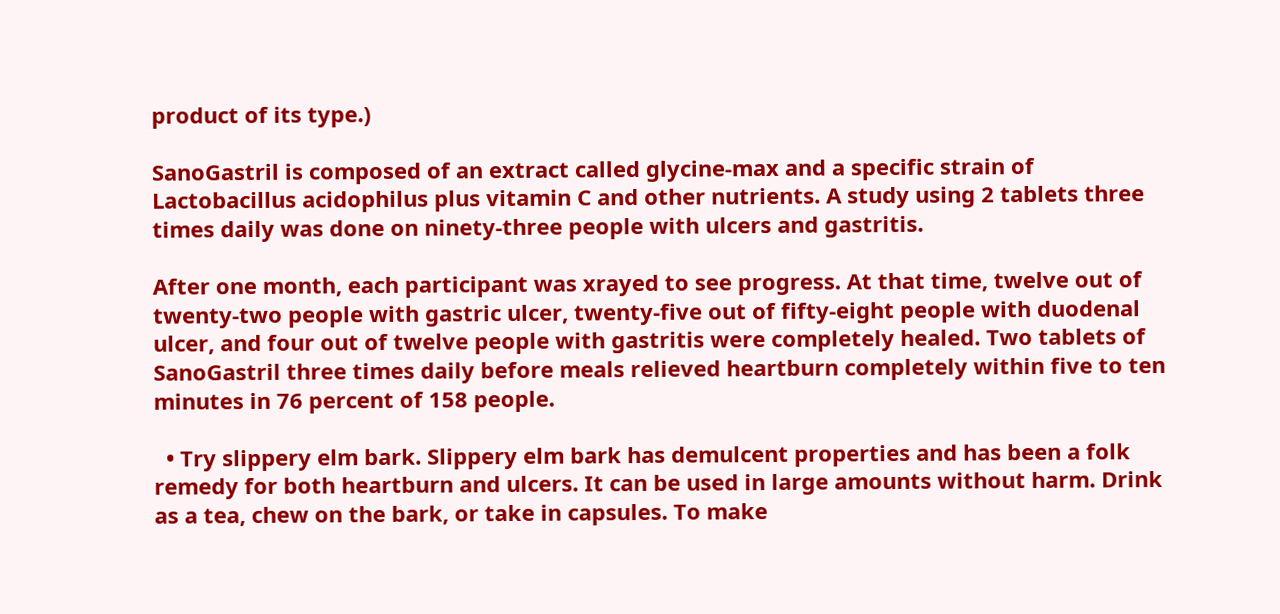product of its type.)

SanoGastril is composed of an extract called glycine-max and a specific strain of Lactobacillus acidophilus plus vitamin C and other nutrients. A study using 2 tablets three times daily was done on ninety-three people with ulcers and gastritis.

After one month, each participant was xrayed to see progress. At that time, twelve out of twenty-two people with gastric ulcer, twenty-five out of fifty-eight people with duodenal ulcer, and four out of twelve people with gastritis were completely healed. Two tablets of SanoGastril three times daily before meals relieved heartburn completely within five to ten minutes in 76 percent of 158 people.

  • Try slippery elm bark. Slippery elm bark has demulcent properties and has been a folk remedy for both heartburn and ulcers. It can be used in large amounts without harm. Drink as a tea, chew on the bark, or take in capsules. To make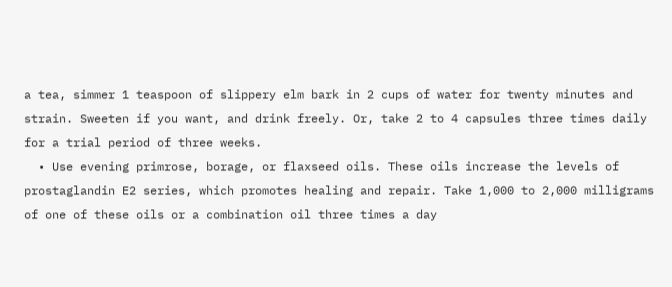a tea, simmer 1 teaspoon of slippery elm bark in 2 cups of water for twenty minutes and strain. Sweeten if you want, and drink freely. Or, take 2 to 4 capsules three times daily for a trial period of three weeks.
  • Use evening primrose, borage, or flaxseed oils. These oils increase the levels of prostaglandin E2 series, which promotes healing and repair. Take 1,000 to 2,000 milligrams of one of these oils or a combination oil three times a day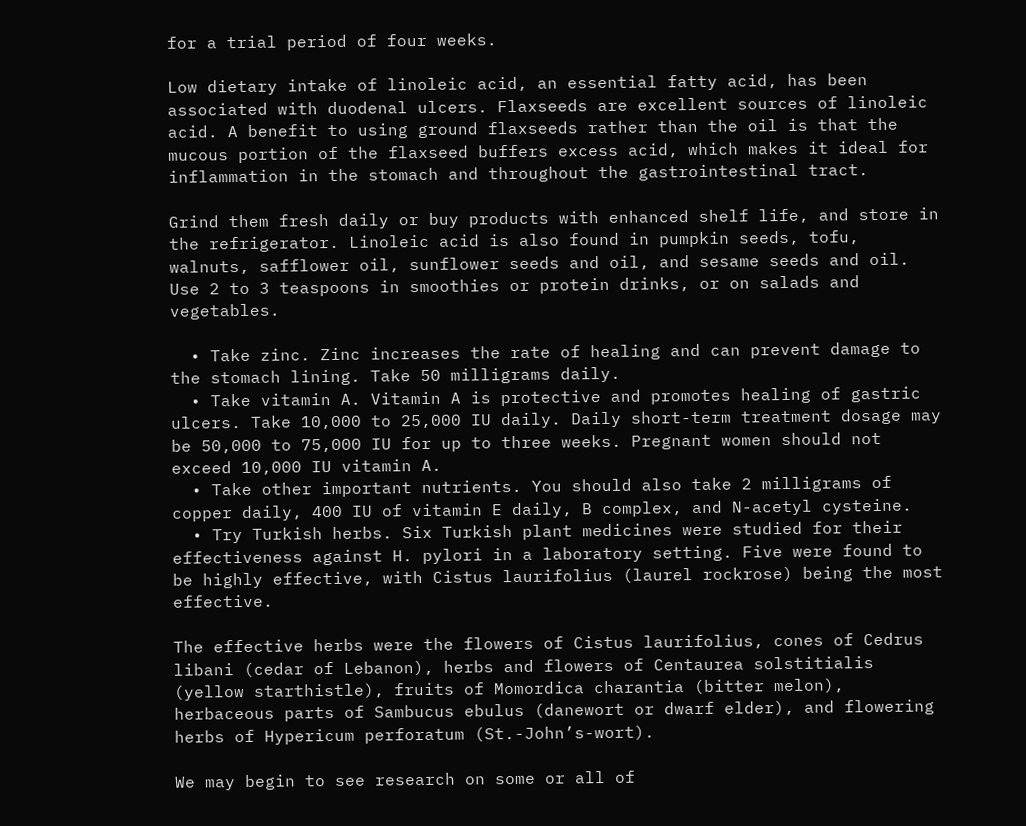for a trial period of four weeks.

Low dietary intake of linoleic acid, an essential fatty acid, has been associated with duodenal ulcers. Flaxseeds are excellent sources of linoleic acid. A benefit to using ground flaxseeds rather than the oil is that the mucous portion of the flaxseed buffers excess acid, which makes it ideal for inflammation in the stomach and throughout the gastrointestinal tract.

Grind them fresh daily or buy products with enhanced shelf life, and store in the refrigerator. Linoleic acid is also found in pumpkin seeds, tofu, walnuts, safflower oil, sunflower seeds and oil, and sesame seeds and oil. Use 2 to 3 teaspoons in smoothies or protein drinks, or on salads and vegetables.

  • Take zinc. Zinc increases the rate of healing and can prevent damage to the stomach lining. Take 50 milligrams daily.
  • Take vitamin A. Vitamin A is protective and promotes healing of gastric ulcers. Take 10,000 to 25,000 IU daily. Daily short-term treatment dosage may be 50,000 to 75,000 IU for up to three weeks. Pregnant women should not exceed 10,000 IU vitamin A.
  • Take other important nutrients. You should also take 2 milligrams of copper daily, 400 IU of vitamin E daily, B complex, and N-acetyl cysteine.
  • Try Turkish herbs. Six Turkish plant medicines were studied for their effectiveness against H. pylori in a laboratory setting. Five were found to be highly effective, with Cistus laurifolius (laurel rockrose) being the most effective.

The effective herbs were the flowers of Cistus laurifolius, cones of Cedrus libani (cedar of Lebanon), herbs and flowers of Centaurea solstitialis (yellow starthistle), fruits of Momordica charantia (bitter melon), herbaceous parts of Sambucus ebulus (danewort or dwarf elder), and flowering herbs of Hypericum perforatum (St.-John’s-wort).

We may begin to see research on some or all of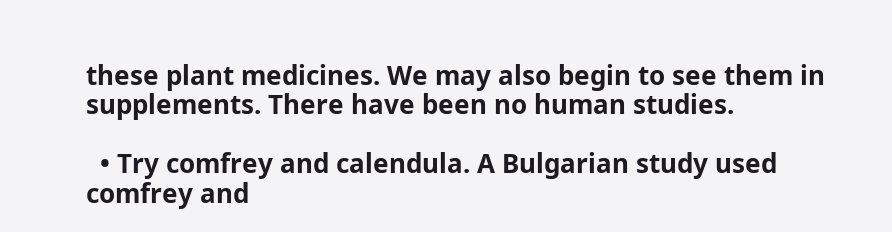these plant medicines. We may also begin to see them in supplements. There have been no human studies.

  • Try comfrey and calendula. A Bulgarian study used comfrey and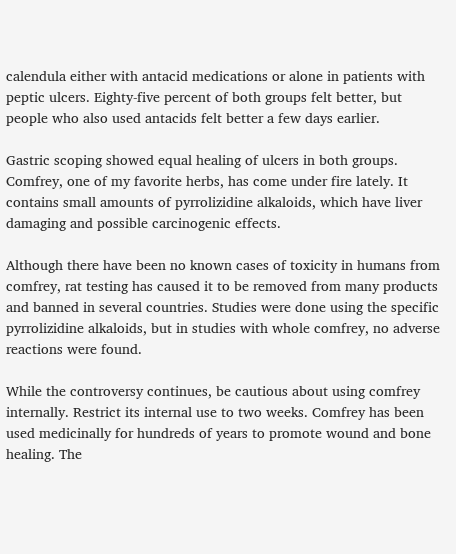calendula either with antacid medications or alone in patients with peptic ulcers. Eighty-five percent of both groups felt better, but people who also used antacids felt better a few days earlier.

Gastric scoping showed equal healing of ulcers in both groups. Comfrey, one of my favorite herbs, has come under fire lately. It contains small amounts of pyrrolizidine alkaloids, which have liver damaging and possible carcinogenic effects.

Although there have been no known cases of toxicity in humans from comfrey, rat testing has caused it to be removed from many products and banned in several countries. Studies were done using the specific pyrrolizidine alkaloids, but in studies with whole comfrey, no adverse reactions were found.

While the controversy continues, be cautious about using comfrey internally. Restrict its internal use to two weeks. Comfrey has been used medicinally for hundreds of years to promote wound and bone healing. The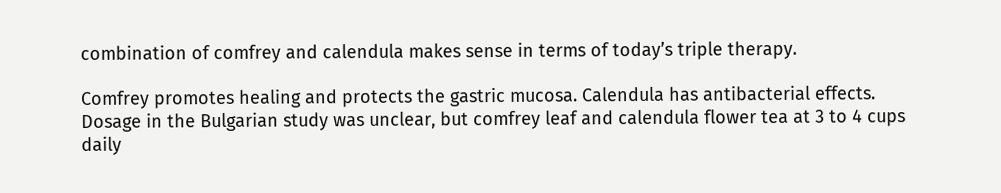combination of comfrey and calendula makes sense in terms of today’s triple therapy.

Comfrey promotes healing and protects the gastric mucosa. Calendula has antibacterial effects. Dosage in the Bulgarian study was unclear, but comfrey leaf and calendula flower tea at 3 to 4 cups daily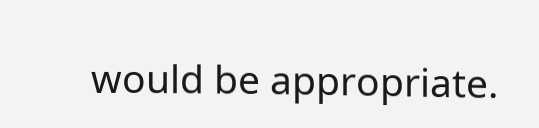would be appropriate.